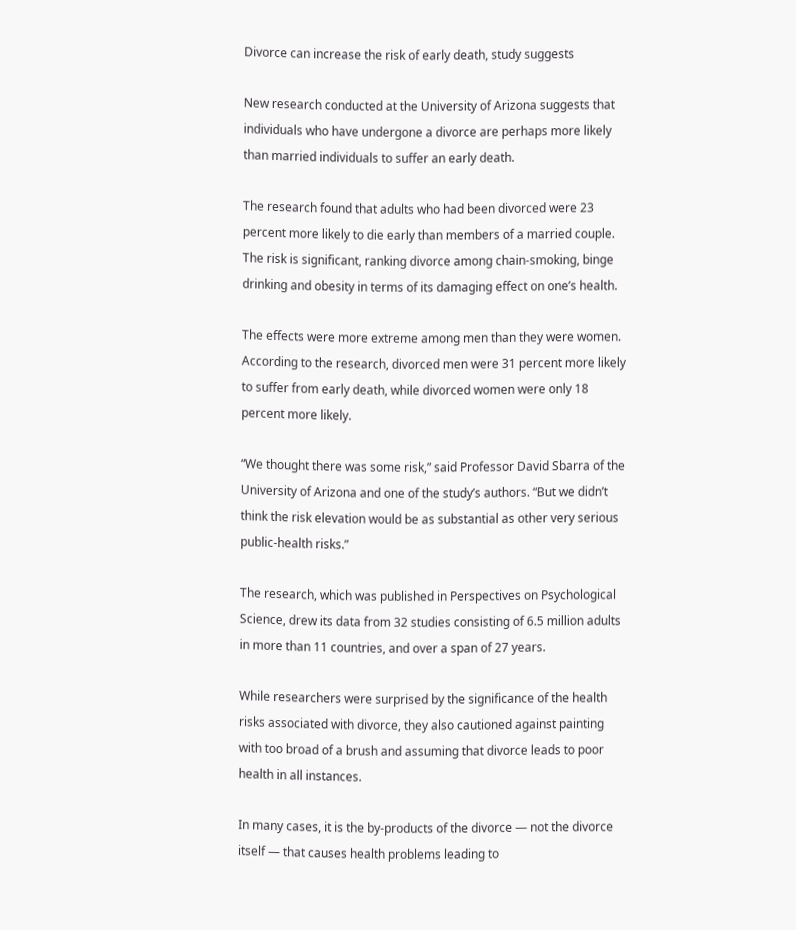Divorce can increase the risk of early death, study suggests

New research conducted at the University of Arizona suggests that individuals who have undergone a divorce are perhaps more likely than married individuals to suffer an early death.

The research found that adults who had been divorced were 23 percent more likely to die early than members of a married couple. The risk is significant, ranking divorce among chain-smoking, binge drinking and obesity in terms of its damaging effect on one’s health.

The effects were more extreme among men than they were women. According to the research, divorced men were 31 percent more likely to suffer from early death, while divorced women were only 18 percent more likely.

“We thought there was some risk,” said Professor David Sbarra of the University of Arizona and one of the study’s authors. “But we didn’t think the risk elevation would be as substantial as other very serious public-health risks.”

The research, which was published in Perspectives on Psychological Science, drew its data from 32 studies consisting of 6.5 million adults in more than 11 countries, and over a span of 27 years.

While researchers were surprised by the significance of the health risks associated with divorce, they also cautioned against painting with too broad of a brush and assuming that divorce leads to poor health in all instances.

In many cases, it is the by-products of the divorce — not the divorce itself — that causes health problems leading to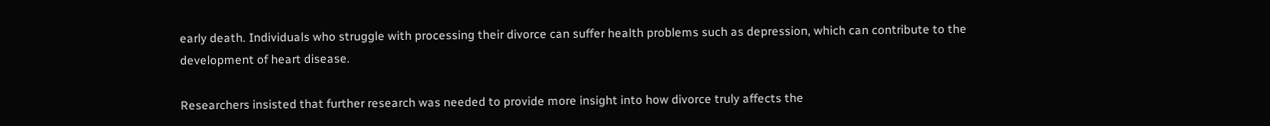early death. Individuals who struggle with processing their divorce can suffer health problems such as depression, which can contribute to the development of heart disease.

Researchers insisted that further research was needed to provide more insight into how divorce truly affects the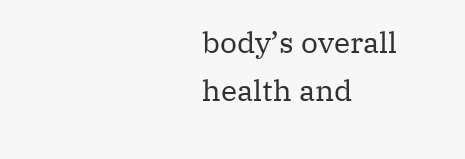body’s overall health and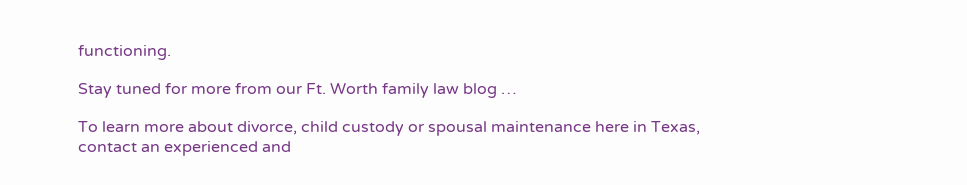functioning.

Stay tuned for more from our Ft. Worth family law blog …

To learn more about divorce, child custody or spousal maintenance here in Texas, contact an experienced and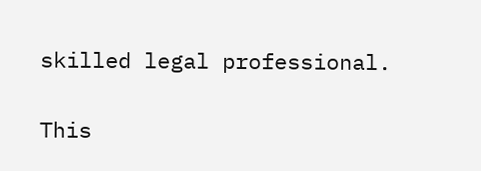skilled legal professional.

This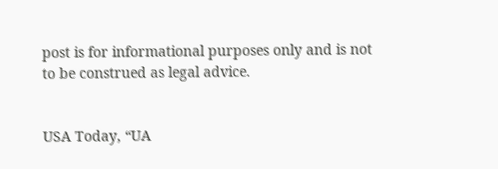post is for informational purposes only and is not to be construed as legal advice.


USA Today, “UA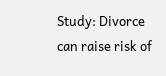Study: Divorce can raise risk of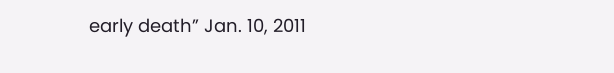early death” Jan. 10, 2011